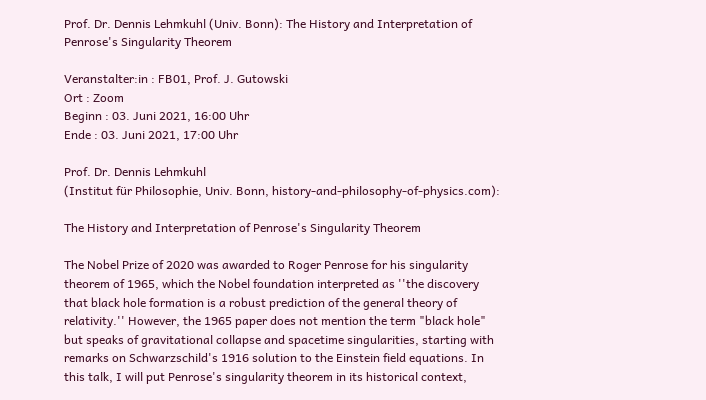Prof. Dr. Dennis Lehmkuhl (Univ. Bonn): The History and Interpretation of Penrose's Singularity Theorem

Veranstalter:in : FB01, Prof. J. Gutowski
Ort : Zoom
Beginn : 03. Juni 2021, 16:00 Uhr
Ende : 03. Juni 2021, 17:00 Uhr

Prof. Dr. Dennis Lehmkuhl
(Institut für Philosophie, Univ. Bonn, history-and-philosophy-of-physics.com):

The History and Interpretation of Penrose's Singularity Theorem

The Nobel Prize of 2020 was awarded to Roger Penrose for his singularity theorem of 1965, which the Nobel foundation interpreted as ''the discovery that black hole formation is a robust prediction of the general theory of relativity.'' However, the 1965 paper does not mention the term "black hole" but speaks of gravitational collapse and spacetime singularities, starting with remarks on Schwarzschild's 1916 solution to the Einstein field equations. In this talk, I will put Penrose's singularity theorem in its historical context,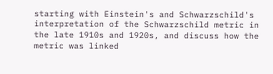starting with Einstein's and Schwarzschild's interpretation of the Schwarzschild metric in the late 1910s and 1920s, and discuss how the metric was linked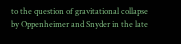to the question of gravitational collapse by Oppenheimer and Snyder in the late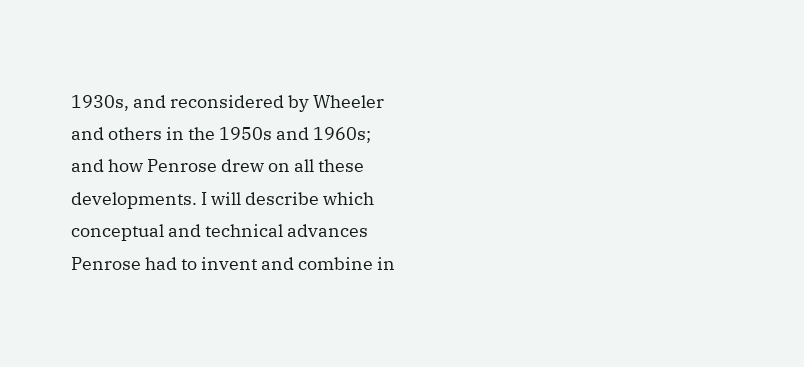1930s, and reconsidered by Wheeler and others in the 1950s and 1960s; and how Penrose drew on all these developments. I will describe which conceptual and technical advances Penrose had to invent and combine in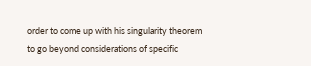order to come up with his singularity theorem to go beyond considerations of specific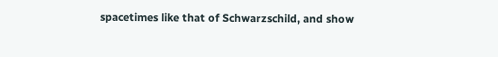spacetimes like that of Schwarzschild, and show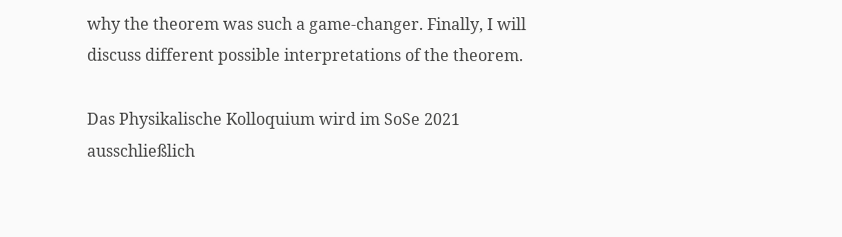why the theorem was such a game-changer. Finally, I will discuss different possible interpretations of the theorem.

Das Physikalische Kolloquium wird im SoSe 2021 ausschließlich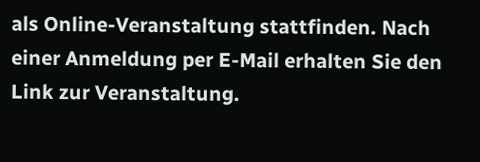als Online-Veranstaltung stattfinden. Nach einer Anmeldung per E-Mail erhalten Sie den Link zur Veranstaltung.